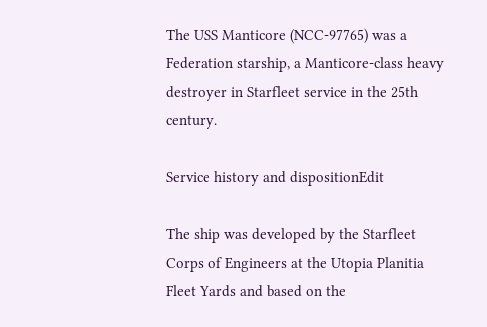The USS Manticore (NCC-97765) was a Federation starship, a Manticore-class heavy destroyer in Starfleet service in the 25th century.

Service history and dispositionEdit

The ship was developed by the Starfleet Corps of Engineers at the Utopia Planitia Fleet Yards and based on the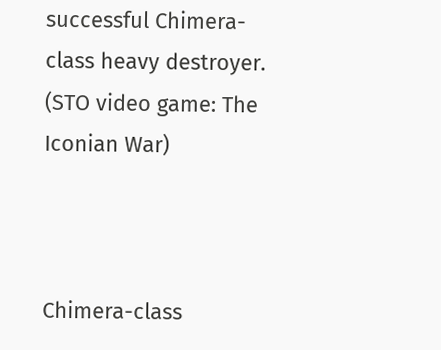successful Chimera-class heavy destroyer. (STO video game: The Iconian War)



Chimera-class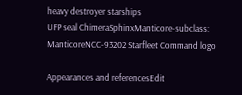heavy destroyer starships
UFP seal ChimeraSphinxManticore-subclass: ManticoreNCC-93202 Starfleet Command logo

Appearances and referencesEdit